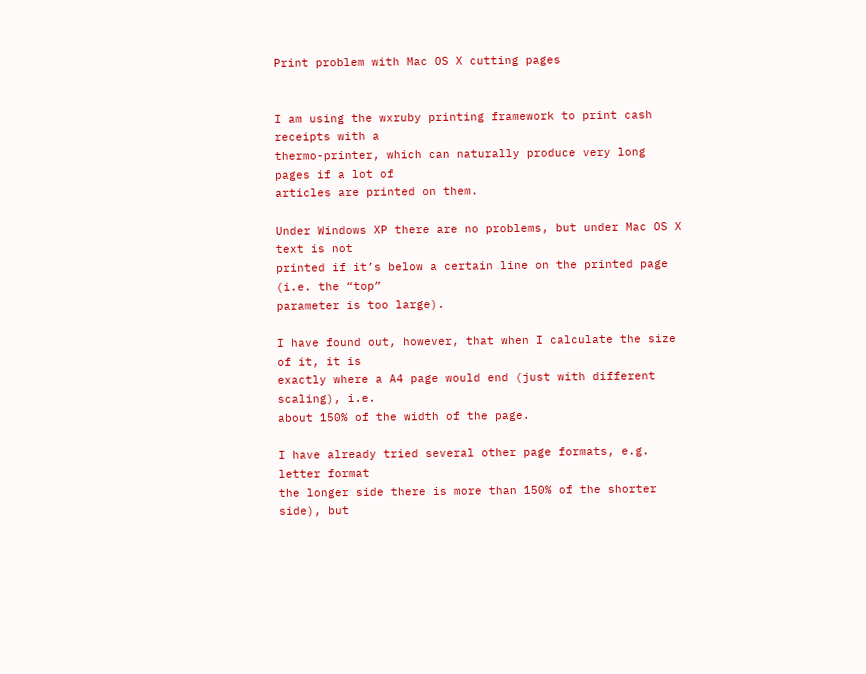Print problem with Mac OS X cutting pages


I am using the wxruby printing framework to print cash receipts with a
thermo-printer, which can naturally produce very long pages if a lot of
articles are printed on them.

Under Windows XP there are no problems, but under Mac OS X text is not
printed if it’s below a certain line on the printed page (i.e. the “top”
parameter is too large).

I have found out, however, that when I calculate the size of it, it is
exactly where a A4 page would end (just with different scaling), i.e.
about 150% of the width of the page.

I have already tried several other page formats, e.g. letter format
the longer side there is more than 150% of the shorter side), but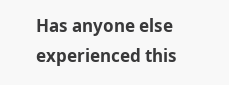Has anyone else experienced this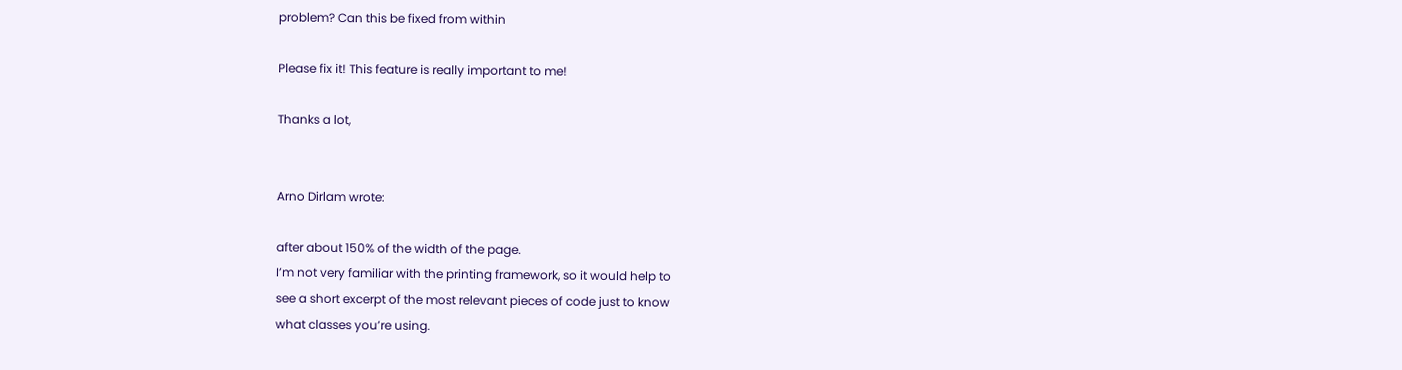problem? Can this be fixed from within

Please fix it! This feature is really important to me!

Thanks a lot,


Arno Dirlam wrote:

after about 150% of the width of the page.
I’m not very familiar with the printing framework, so it would help to
see a short excerpt of the most relevant pieces of code just to know
what classes you’re using.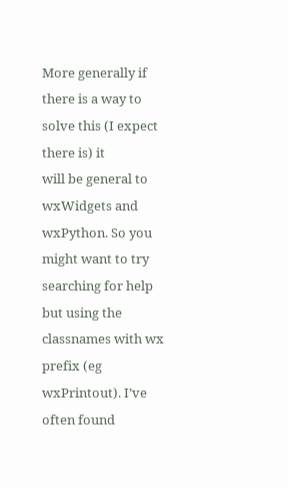More generally if there is a way to solve this (I expect there is) it
will be general to wxWidgets and wxPython. So you might want to try
searching for help but using the classnames with wx prefix (eg
wxPrintout). I’ve often found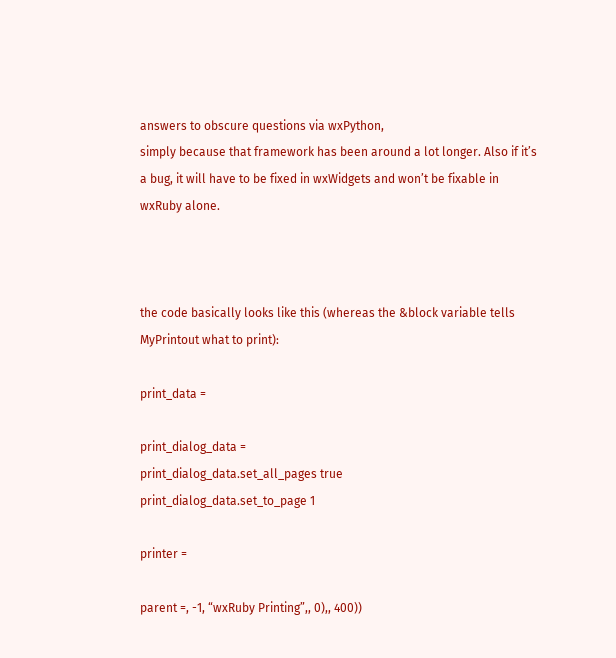answers to obscure questions via wxPython,
simply because that framework has been around a lot longer. Also if it’s
a bug, it will have to be fixed in wxWidgets and won’t be fixable in
wxRuby alone.



the code basically looks like this (whereas the &block variable tells
MyPrintout what to print):

print_data =

print_dialog_data =
print_dialog_data.set_all_pages true
print_dialog_data.set_to_page 1

printer =

parent =, -1, “wxRuby Printing”,, 0),, 400))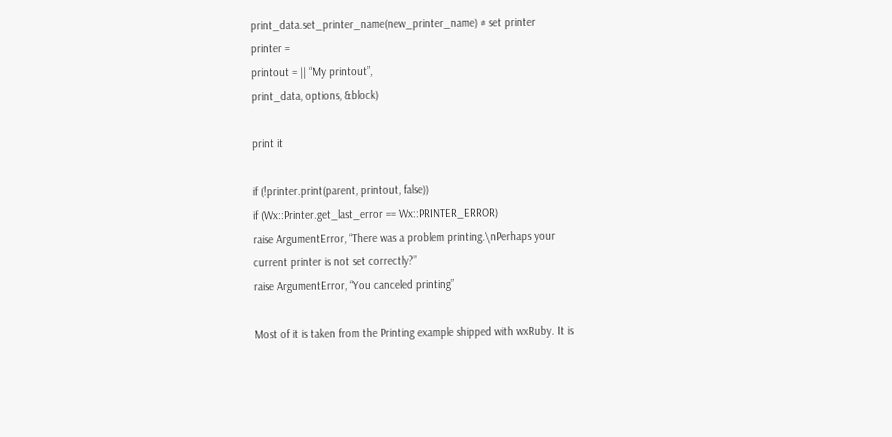print_data.set_printer_name(new_printer_name) # set printer
printer =
printout = || “My printout”,
print_data, options, &block)

print it

if (!printer.print(parent, printout, false))
if (Wx::Printer.get_last_error == Wx::PRINTER_ERROR)
raise ArgumentError, “There was a problem printing.\nPerhaps your
current printer is not set correctly?”
raise ArgumentError, “You canceled printing”

Most of it is taken from the Printing example shipped with wxRuby. It is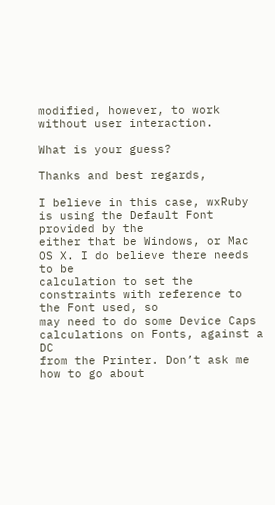modified, however, to work without user interaction.

What is your guess?

Thanks and best regards,

I believe in this case, wxRuby is using the Default Font provided by the
either that be Windows, or Mac OS X. I do believe there needs to be
calculation to set the constraints with reference to the Font used, so
may need to do some Device Caps calculations on Fonts, against a DC
from the Printer. Don’t ask me how to go about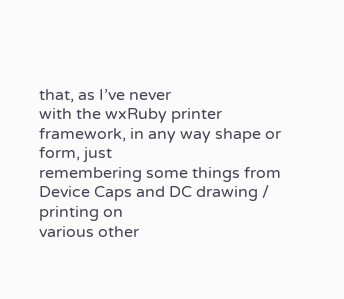that, as I’ve never
with the wxRuby printer framework, in any way shape or form, just
remembering some things from Device Caps and DC drawing / printing on
various other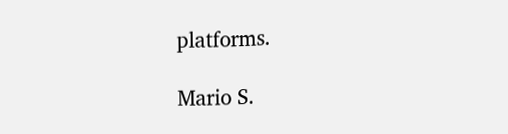platforms.

Mario S.